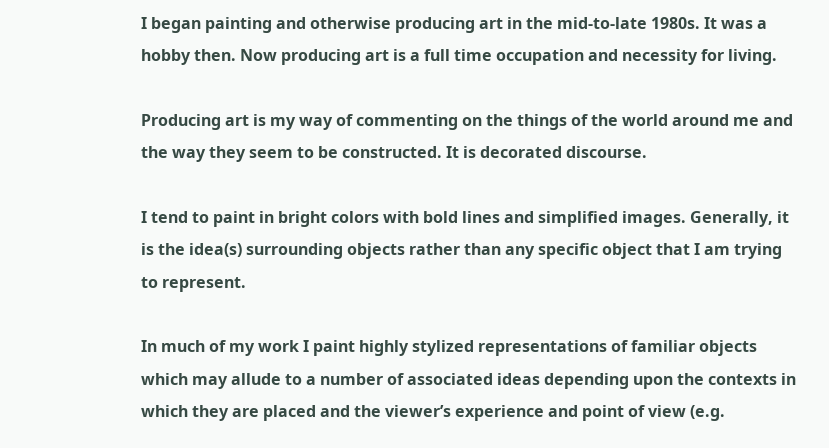I began painting and otherwise producing art in the mid-to-late 1980s. It was a hobby then. Now producing art is a full time occupation and necessity for living.

Producing art is my way of commenting on the things of the world around me and the way they seem to be constructed. It is decorated discourse.

I tend to paint in bright colors with bold lines and simplified images. Generally, it is the idea(s) surrounding objects rather than any specific object that I am trying to represent.

In much of my work I paint highly stylized representations of familiar objects which may allude to a number of associated ideas depending upon the contexts in which they are placed and the viewer’s experience and point of view (e.g.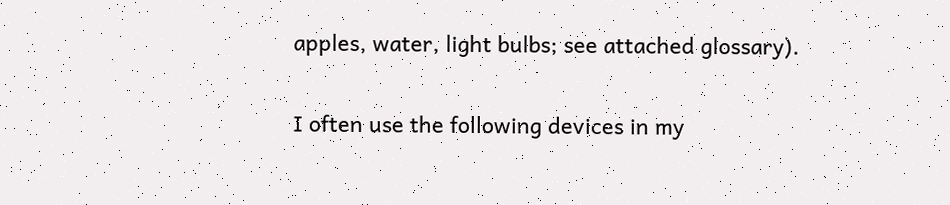apples, water, light bulbs; see attached glossary).

I often use the following devices in my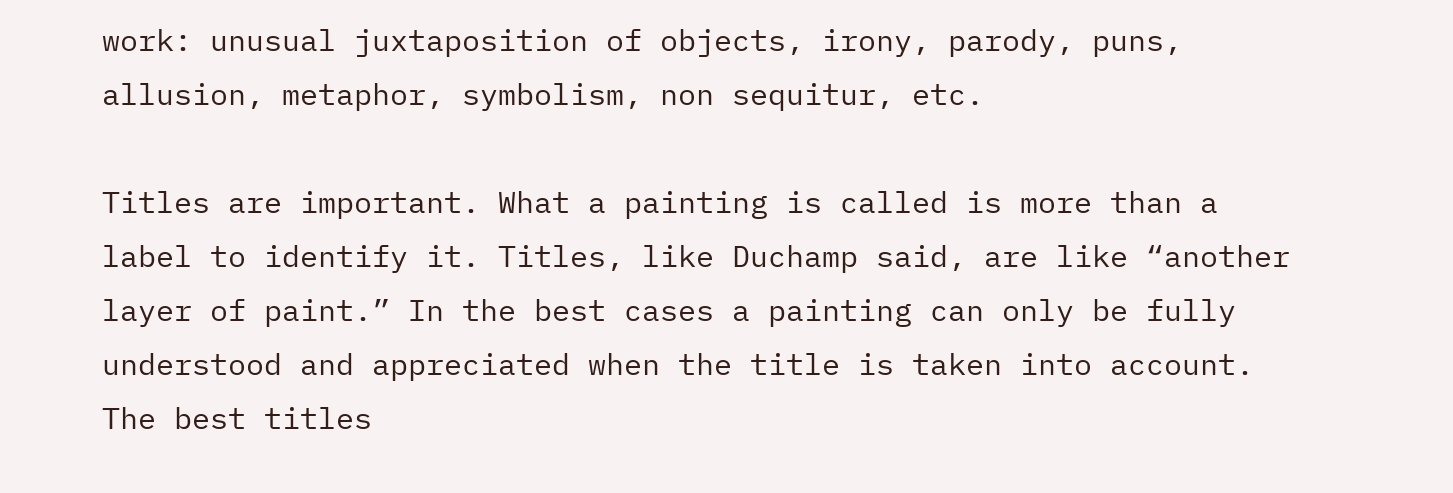work: unusual juxtaposition of objects, irony, parody, puns, allusion, metaphor, symbolism, non sequitur, etc.

Titles are important. What a painting is called is more than a label to identify it. Titles, like Duchamp said, are like “another layer of paint.” In the best cases a painting can only be fully understood and appreciated when the title is taken into account. The best titles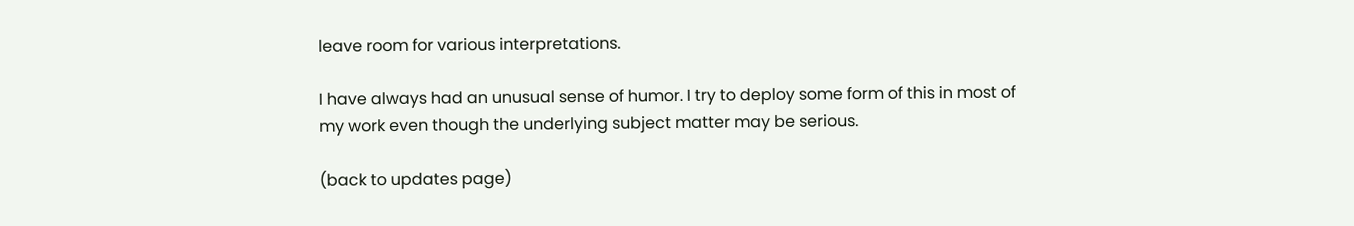leave room for various interpretations.

I have always had an unusual sense of humor. I try to deploy some form of this in most of my work even though the underlying subject matter may be serious.

(back to updates page)